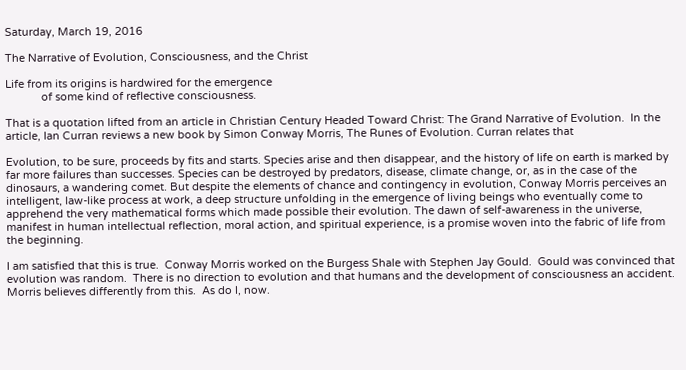Saturday, March 19, 2016

The Narrative of Evolution, Consciousness, and the Christ

Life from its origins is hardwired for the emergence
            of some kind of reflective consciousness.

That is a quotation lifted from an article in Christian Century Headed Toward Christ: The Grand Narrative of Evolution.  In the article, Ian Curran reviews a new book by Simon Conway Morris, The Runes of Evolution. Curran relates that

Evolution, to be sure, proceeds by fits and starts. Species arise and then disappear, and the history of life on earth is marked by far more failures than successes. Species can be destroyed by predators, disease, climate change, or, as in the case of the dinosaurs, a wandering comet. But despite the elements of chance and contingency in evolution, Conway Morris perceives an intelligent, law-like process at work, a deep structure unfolding in the emergence of living beings who eventually come to apprehend the very mathematical forms which made possible their evolution. The dawn of self-awareness in the universe, manifest in human intellectual reflection, moral action, and spiritual experience, is a promise woven into the fabric of life from the beginning.

I am satisfied that this is true.  Conway Morris worked on the Burgess Shale with Stephen Jay Gould.  Gould was convinced that evolution was random.  There is no direction to evolution and that humans and the development of consciousness an accident.  Morris believes differently from this.  As do I, now.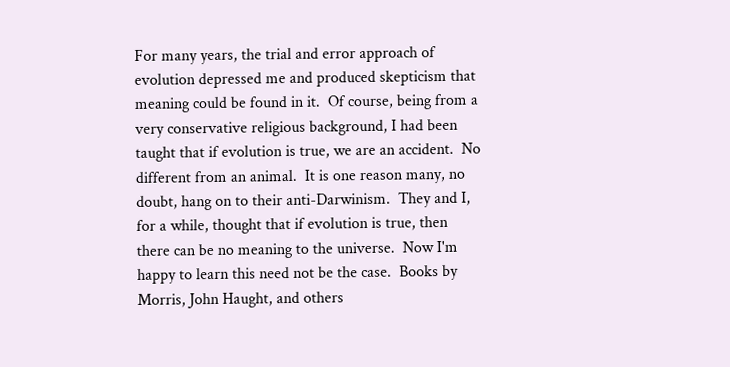For many years, the trial and error approach of evolution depressed me and produced skepticism that meaning could be found in it.  Of course, being from a very conservative religious background, I had been taught that if evolution is true, we are an accident.  No different from an animal.  It is one reason many, no doubt, hang on to their anti-Darwinism.  They and I, for a while, thought that if evolution is true, then there can be no meaning to the universe.  Now I'm happy to learn this need not be the case.  Books by Morris, John Haught, and others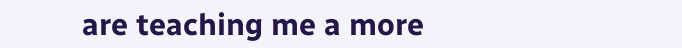are teaching me a more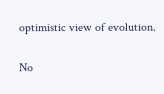optimistic view of evolution.

No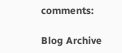comments:

Blog Archive